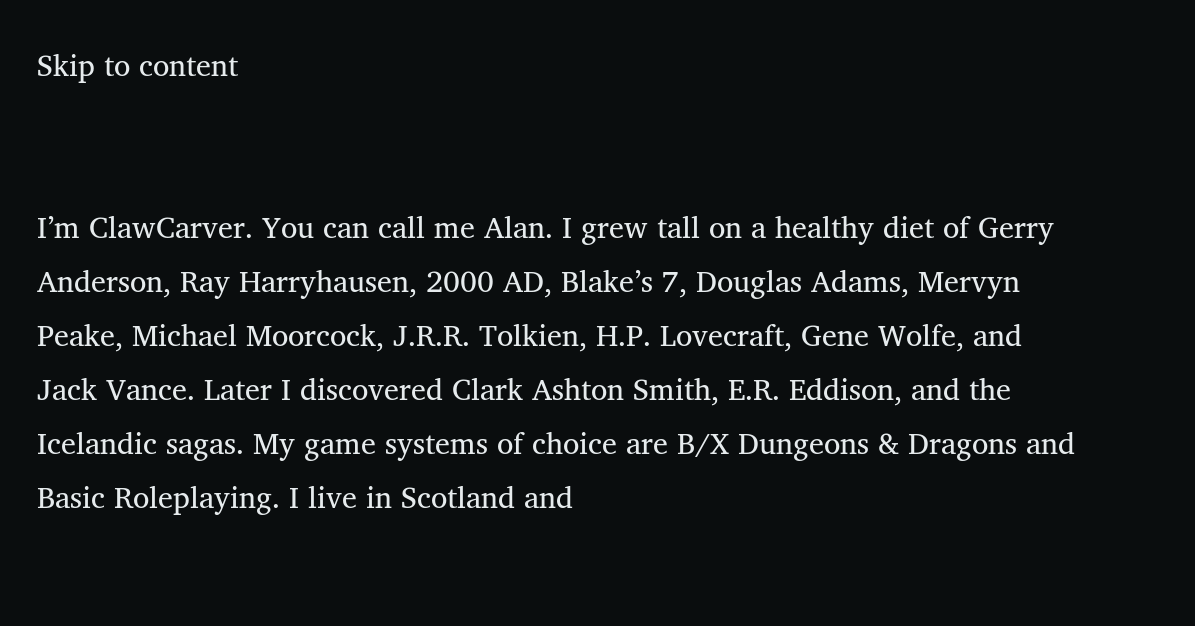Skip to content


I’m ClawCarver. You can call me Alan. I grew tall on a healthy diet of Gerry Anderson, Ray Harryhausen, 2000 AD, Blake’s 7, Douglas Adams, Mervyn Peake, Michael Moorcock, J.R.R. Tolkien, H.P. Lovecraft, Gene Wolfe, and Jack Vance. Later I discovered Clark Ashton Smith, E.R. Eddison, and the Icelandic sagas. My game systems of choice are B/X Dungeons & Dragons and Basic Roleplaying. I live in Scotland and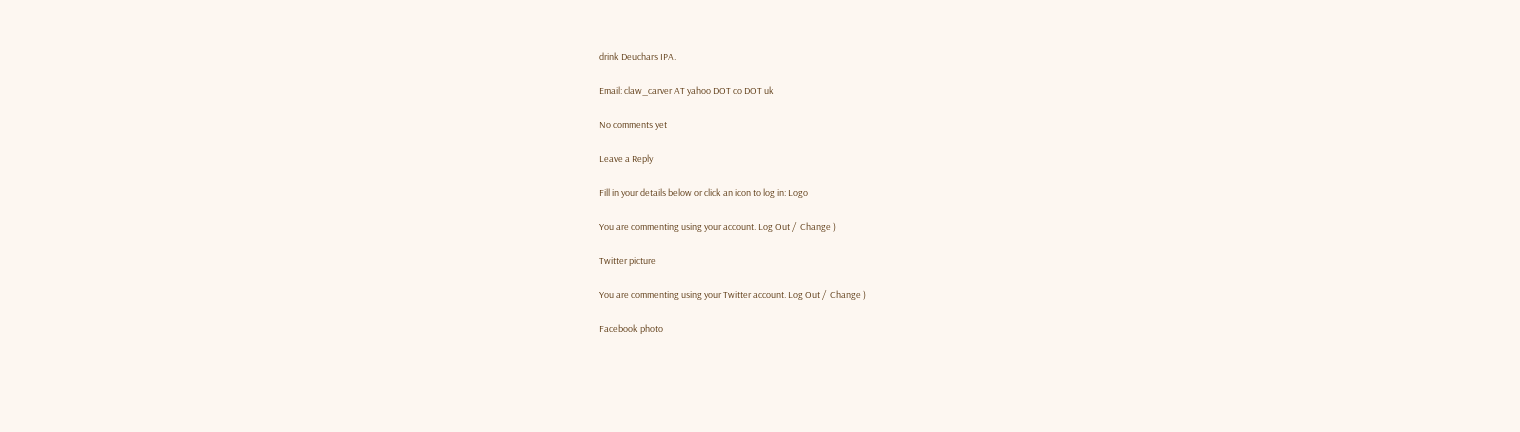drink Deuchars IPA.

Email: claw_carver AT yahoo DOT co DOT uk

No comments yet

Leave a Reply

Fill in your details below or click an icon to log in: Logo

You are commenting using your account. Log Out /  Change )

Twitter picture

You are commenting using your Twitter account. Log Out /  Change )

Facebook photo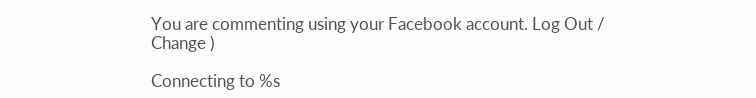You are commenting using your Facebook account. Log Out /  Change )

Connecting to %s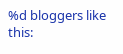%d bloggers like this: